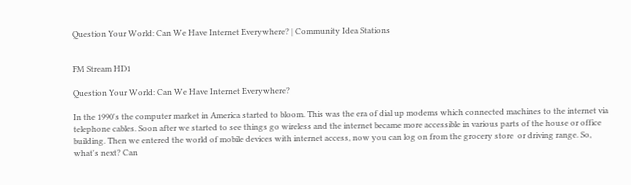Question Your World: Can We Have Internet Everywhere? | Community Idea Stations


FM Stream HD1

Question Your World: Can We Have Internet Everywhere?

In the 1990's the computer market in America started to bloom. This was the era of dial up modems which connected machines to the internet via telephone cables. Soon after we started to see things go wireless and the internet became more accessible in various parts of the house or office building. Then we entered the world of mobile devices with internet access, now you can log on from the grocery store  or driving range. So, what's next? Can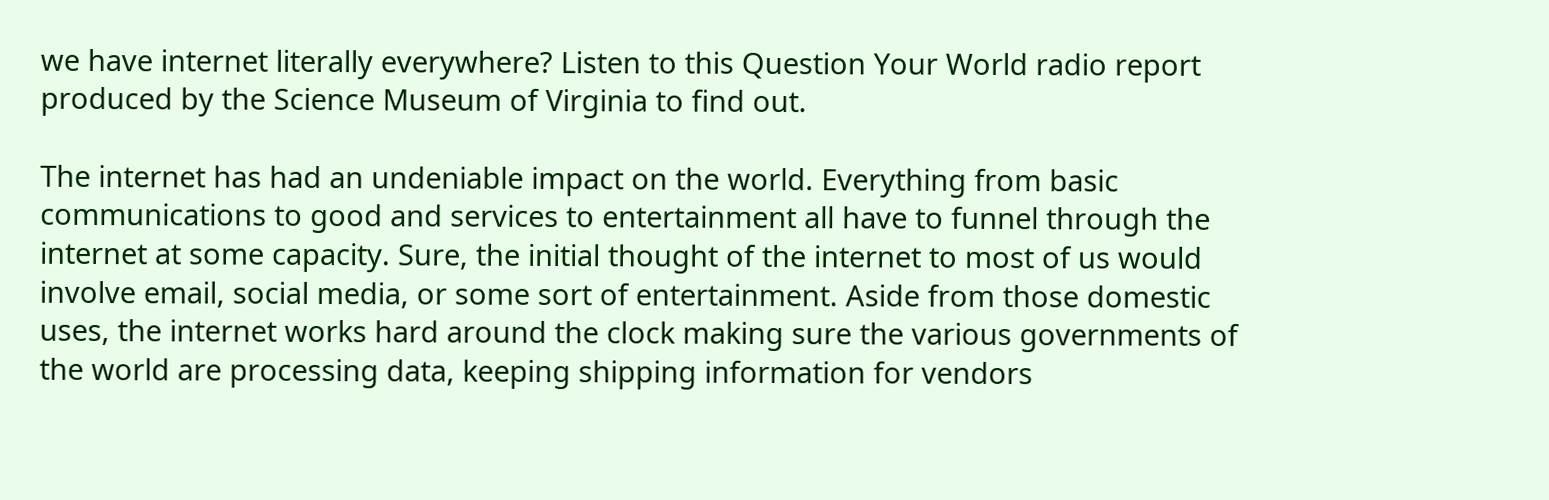we have internet literally everywhere? Listen to this Question Your World radio report produced by the Science Museum of Virginia to find out.

The internet has had an undeniable impact on the world. Everything from basic communications to good and services to entertainment all have to funnel through the internet at some capacity. Sure, the initial thought of the internet to most of us would involve email, social media, or some sort of entertainment. Aside from those domestic uses, the internet works hard around the clock making sure the various governments of the world are processing data, keeping shipping information for vendors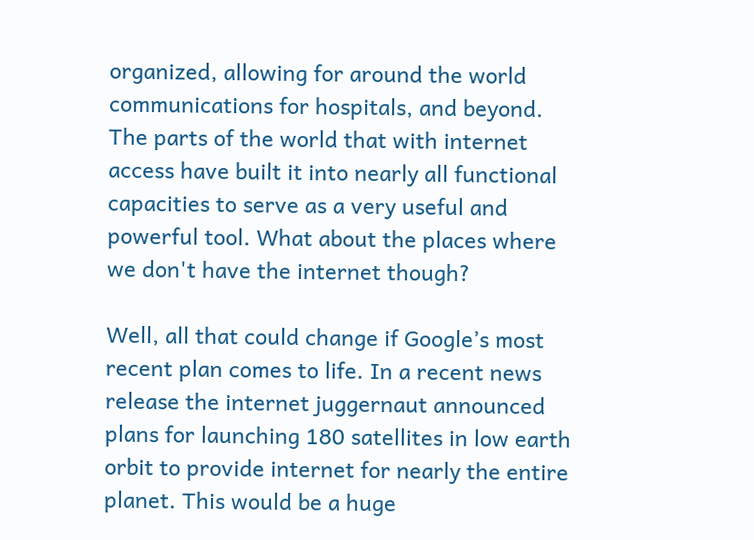organized, allowing for around the world communications for hospitals, and beyond. The parts of the world that with internet access have built it into nearly all functional capacities to serve as a very useful and powerful tool. What about the places where we don't have the internet though?

Well, all that could change if Google’s most recent plan comes to life. In a recent news release the internet juggernaut announced plans for launching 180 satellites in low earth orbit to provide internet for nearly the entire planet. This would be a huge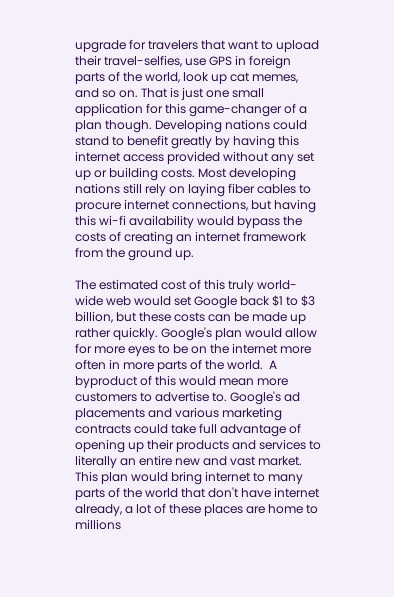upgrade for travelers that want to upload their travel-selfies, use GPS in foreign parts of the world, look up cat memes, and so on. That is just one small application for this game-changer of a plan though. Developing nations could stand to benefit greatly by having this internet access provided without any set up or building costs. Most developing nations still rely on laying fiber cables to procure internet connections, but having this wi-fi availability would bypass the costs of creating an internet framework from the ground up.

The estimated cost of this truly world-wide web would set Google back $1 to $3 billion, but these costs can be made up rather quickly. Google's plan would allow for more eyes to be on the internet more often in more parts of the world.  A byproduct of this would mean more customers to advertise to. Google's ad placements and various marketing contracts could take full advantage of opening up their products and services to literally an entire new and vast market. This plan would bring internet to many parts of the world that don't have internet already, a lot of these places are home to millions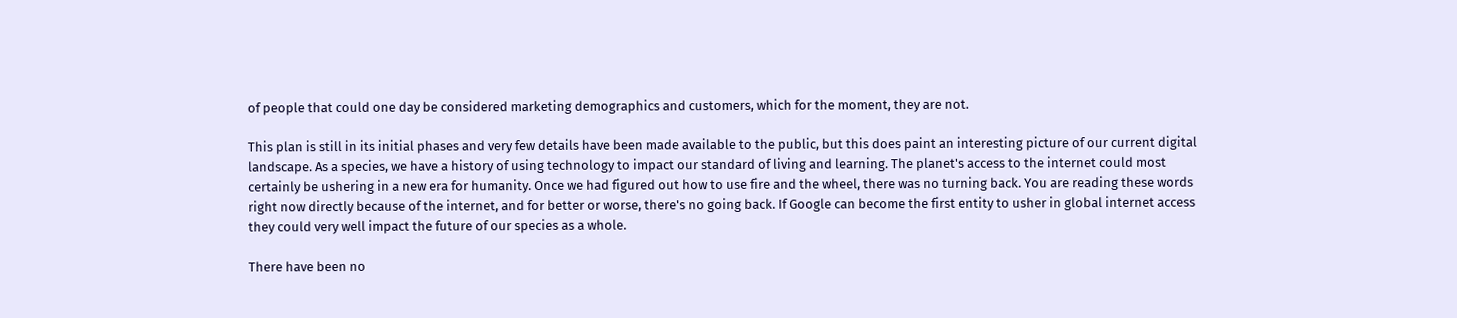of people that could one day be considered marketing demographics and customers, which for the moment, they are not.

This plan is still in its initial phases and very few details have been made available to the public, but this does paint an interesting picture of our current digital landscape. As a species, we have a history of using technology to impact our standard of living and learning. The planet's access to the internet could most certainly be ushering in a new era for humanity. Once we had figured out how to use fire and the wheel, there was no turning back. You are reading these words right now directly because of the internet, and for better or worse, there's no going back. If Google can become the first entity to usher in global internet access they could very well impact the future of our species as a whole.

There have been no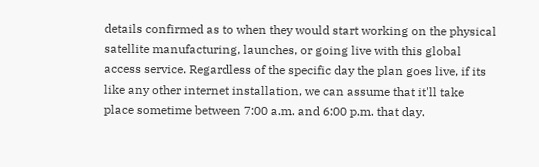details confirmed as to when they would start working on the physical satellite manufacturing, launches, or going live with this global access service. Regardless of the specific day the plan goes live, if its like any other internet installation, we can assume that it'll take place sometime between 7:00 a.m. and 6:00 p.m. that day.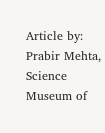Article by: Prabir Mehta, Science Museum of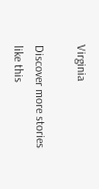Virginia

Discover more stories like this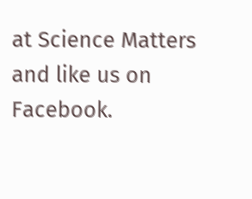at Science Matters and like us on Facebook.